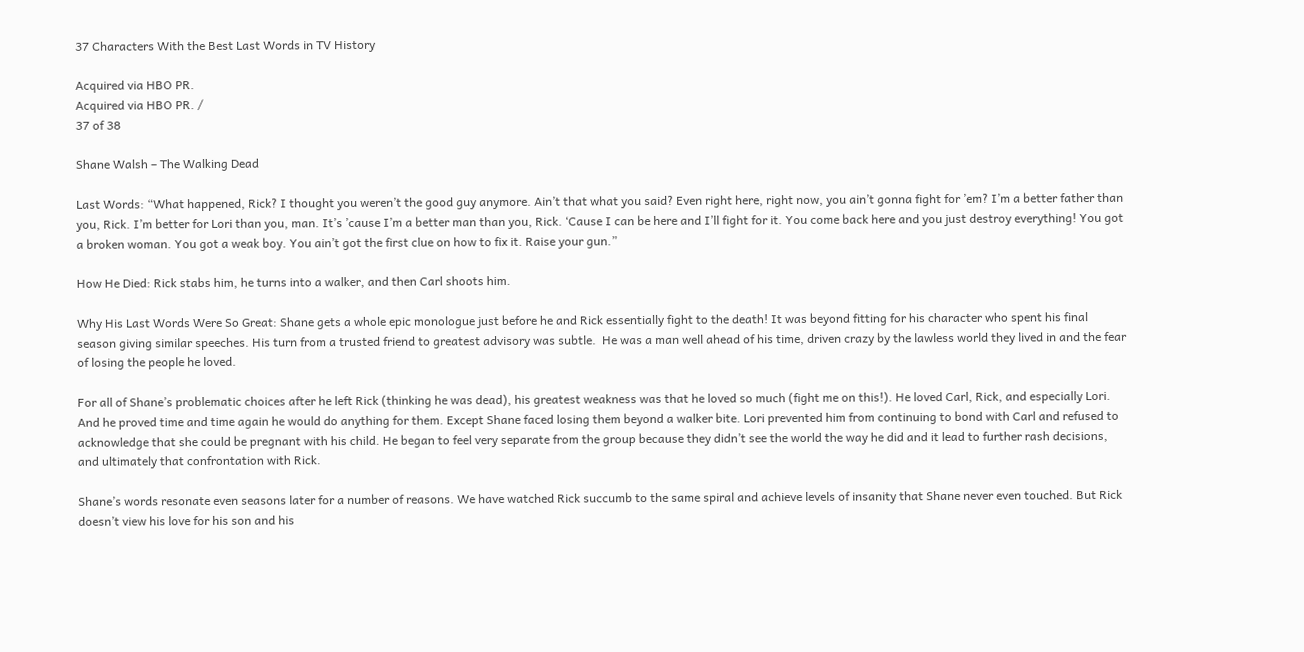37 Characters With the Best Last Words in TV History

Acquired via HBO PR.
Acquired via HBO PR. /
37 of 38

Shane Walsh – The Walking Dead

Last Words: “What happened, Rick? I thought you weren’t the good guy anymore. Ain’t that what you said? Even right here, right now, you ain’t gonna fight for ’em? I’m a better father than you, Rick. I’m better for Lori than you, man. It’s ’cause I’m a better man than you, Rick. ‘Cause I can be here and I’ll fight for it. You come back here and you just destroy everything! You got a broken woman. You got a weak boy. You ain’t got the first clue on how to fix it. Raise your gun.”

How He Died: Rick stabs him, he turns into a walker, and then Carl shoots him.

Why His Last Words Were So Great: Shane gets a whole epic monologue just before he and Rick essentially fight to the death! It was beyond fitting for his character who spent his final season giving similar speeches. His turn from a trusted friend to greatest advisory was subtle.  He was a man well ahead of his time, driven crazy by the lawless world they lived in and the fear of losing the people he loved.

For all of Shane’s problematic choices after he left Rick (thinking he was dead), his greatest weakness was that he loved so much (fight me on this!). He loved Carl, Rick, and especially Lori. And he proved time and time again he would do anything for them. Except Shane faced losing them beyond a walker bite. Lori prevented him from continuing to bond with Carl and refused to acknowledge that she could be pregnant with his child. He began to feel very separate from the group because they didn’t see the world the way he did and it lead to further rash decisions, and ultimately that confrontation with Rick.

Shane’s words resonate even seasons later for a number of reasons. We have watched Rick succumb to the same spiral and achieve levels of insanity that Shane never even touched. But Rick doesn’t view his love for his son and his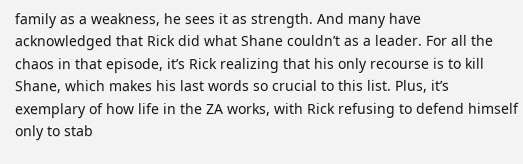family as a weakness, he sees it as strength. And many have acknowledged that Rick did what Shane couldn’t as a leader. For all the chaos in that episode, it’s Rick realizing that his only recourse is to kill Shane, which makes his last words so crucial to this list. Plus, it’s exemplary of how life in the ZA works, with Rick refusing to defend himself only to stab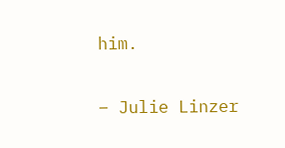him.

– Julie Linzer